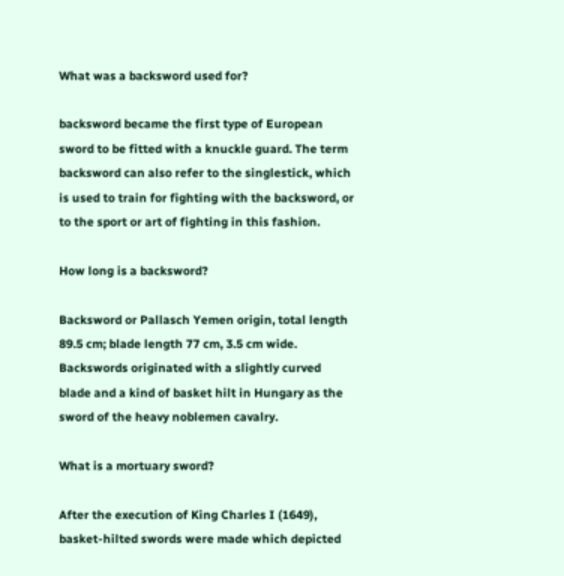What was a backsword used for?

backsword became the first type of European sword to be fitted with a knuckle guard. The term backsword can also refer to the singlestick, which is used to train for fighting with the backsword, or to the sport or art of fighting in this fashion.

How long is a backsword?

Backsword or Pallasch Yemen origin, total length 89.5 cm; blade length 77 cm, 3.5 cm wide. Backswords originated with a slightly curved blade and a kind of basket hilt in Hungary as the sword of the heavy noblemen cavalry.

What is a mortuary sword?

After the execution of King Charles I (1649), basket-hilted swords were made which depicted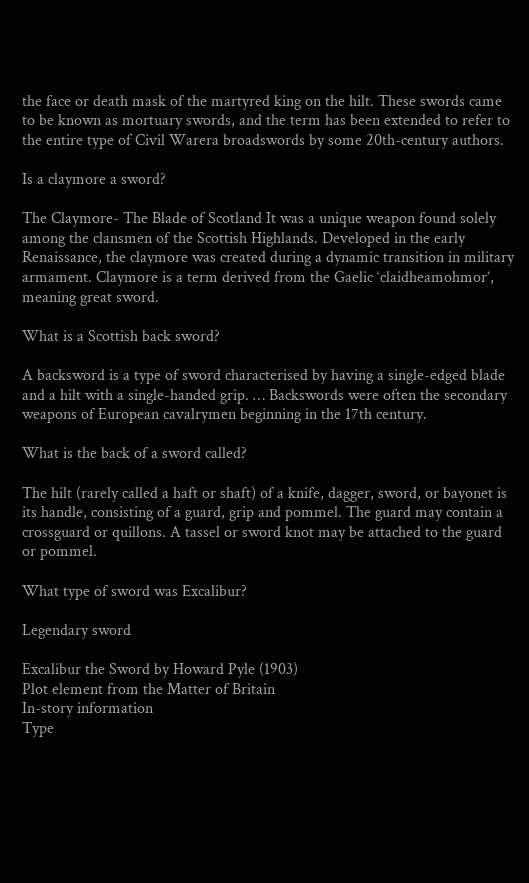the face or death mask of the martyred king on the hilt. These swords came to be known as mortuary swords, and the term has been extended to refer to the entire type of Civil Warera broadswords by some 20th-century authors.

Is a claymore a sword?

The Claymore- The Blade of Scotland It was a unique weapon found solely among the clansmen of the Scottish Highlands. Developed in the early Renaissance, the claymore was created during a dynamic transition in military armament. Claymore is a term derived from the Gaelic ‘claidheamohmor’, meaning great sword.

What is a Scottish back sword?

A backsword is a type of sword characterised by having a single-edged blade and a hilt with a single-handed grip. … Backswords were often the secondary weapons of European cavalrymen beginning in the 17th century.

What is the back of a sword called?

The hilt (rarely called a haft or shaft) of a knife, dagger, sword, or bayonet is its handle, consisting of a guard, grip and pommel. The guard may contain a crossguard or quillons. A tassel or sword knot may be attached to the guard or pommel.

What type of sword was Excalibur?

Legendary sword

Excalibur the Sword by Howard Pyle (1903)
Plot element from the Matter of Britain
In-story information
Type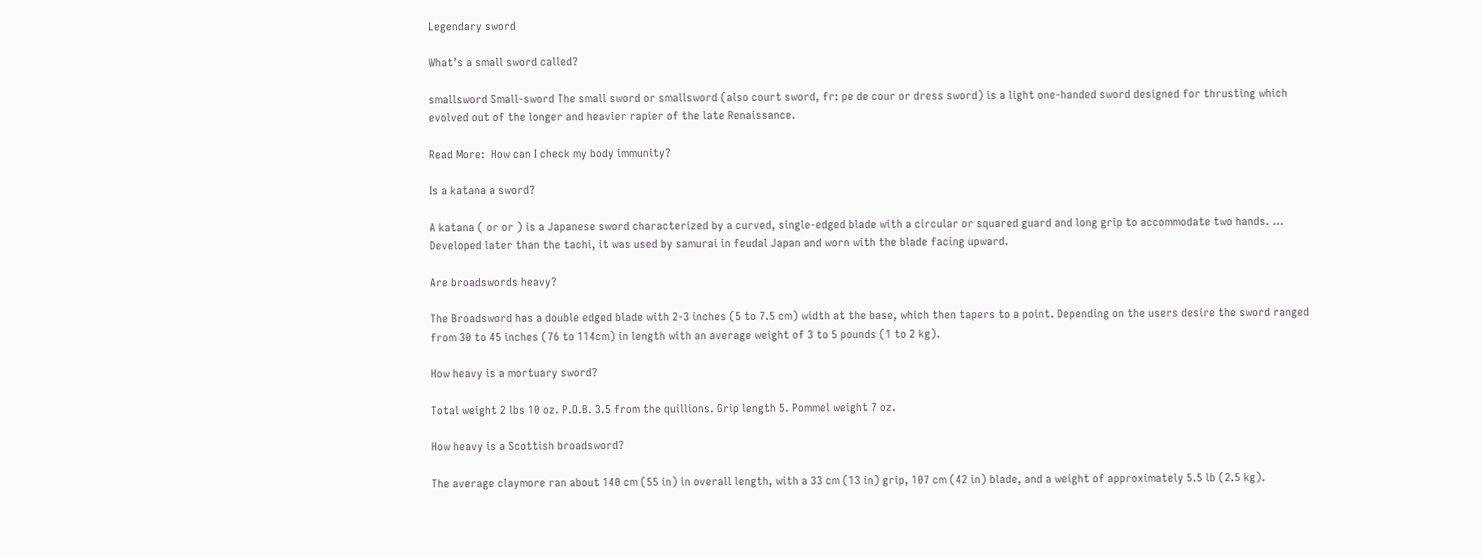Legendary sword

What’s a small sword called?

smallsword Small-sword The small sword or smallsword (also court sword, fr: pe de cour or dress sword) is a light one-handed sword designed for thrusting which evolved out of the longer and heavier rapier of the late Renaissance.

Read More:  How can I check my body immunity?

Is a katana a sword?

A katana ( or or ) is a Japanese sword characterized by a curved, single-edged blade with a circular or squared guard and long grip to accommodate two hands. … Developed later than the tachi, it was used by samurai in feudal Japan and worn with the blade facing upward.

Are broadswords heavy?

The Broadsword has a double edged blade with 2-3 inches (5 to 7.5 cm) width at the base, which then tapers to a point. Depending on the users desire the sword ranged from 30 to 45 inches (76 to 114cm) in length with an average weight of 3 to 5 pounds (1 to 2 kg).

How heavy is a mortuary sword?

Total weight 2 lbs 10 oz. P.O.B. 3.5 from the quillions. Grip length 5. Pommel weight 7 oz.

How heavy is a Scottish broadsword?

The average claymore ran about 140 cm (55 in) in overall length, with a 33 cm (13 in) grip, 107 cm (42 in) blade, and a weight of approximately 5.5 lb (2.5 kg).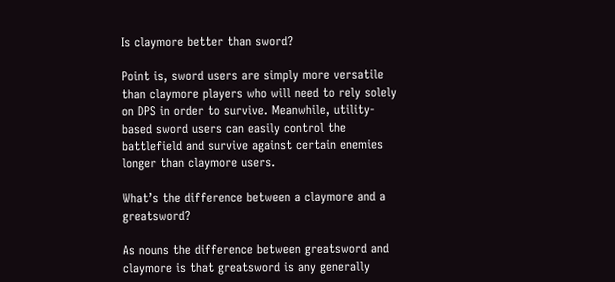Is claymore better than sword?

Point is, sword users are simply more versatile than claymore players who will need to rely solely on DPS in order to survive. Meanwhile, utility-based sword users can easily control the battlefield and survive against certain enemies longer than claymore users.

What’s the difference between a claymore and a greatsword?

As nouns the difference between greatsword and claymore is that greatsword is any generally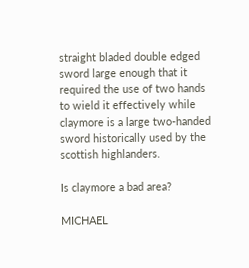straight bladed double edged sword large enough that it required the use of two hands to wield it effectively while claymore is a large two-handed sword historically used by the scottish highlanders.

Is claymore a bad area?

MICHAEL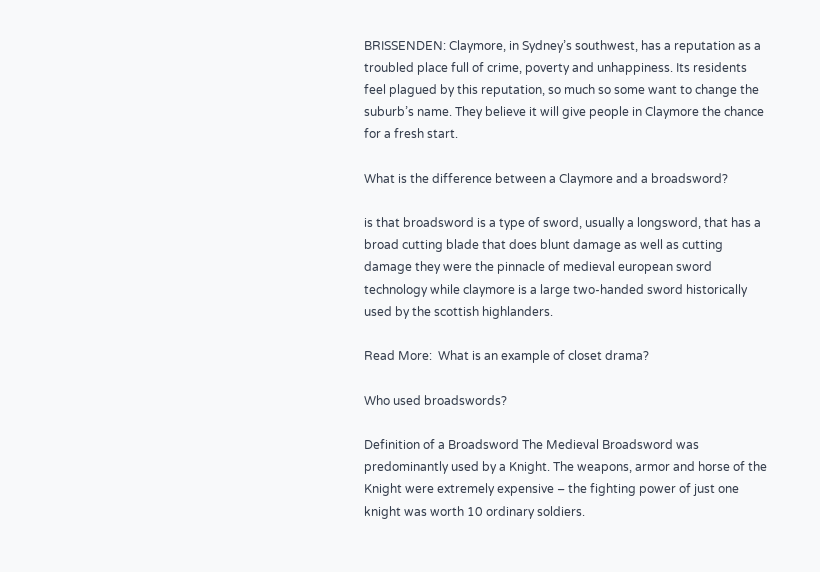BRISSENDEN: Claymore, in Sydney’s southwest, has a reputation as a troubled place full of crime, poverty and unhappiness. Its residents feel plagued by this reputation, so much so some want to change the suburb’s name. They believe it will give people in Claymore the chance for a fresh start.

What is the difference between a Claymore and a broadsword?

is that broadsword is a type of sword, usually a longsword, that has a broad cutting blade that does blunt damage as well as cutting damage they were the pinnacle of medieval european sword technology while claymore is a large two-handed sword historically used by the scottish highlanders.

Read More:  What is an example of closet drama?

Who used broadswords?

Definition of a Broadsword The Medieval Broadsword was predominantly used by a Knight. The weapons, armor and horse of the Knight were extremely expensive – the fighting power of just one knight was worth 10 ordinary soldiers.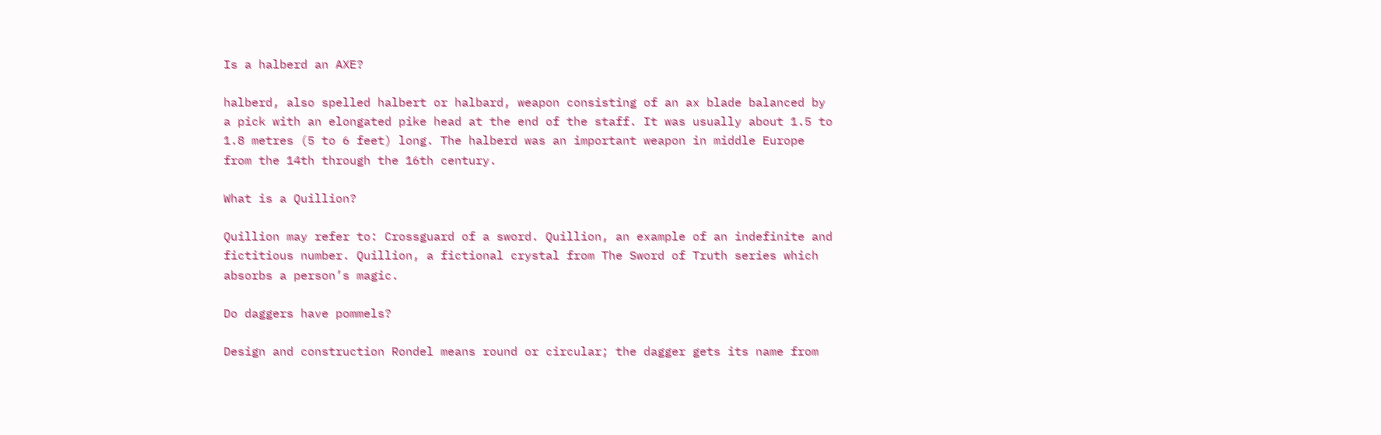Is a halberd an AXE?

halberd, also spelled halbert or halbard, weapon consisting of an ax blade balanced by a pick with an elongated pike head at the end of the staff. It was usually about 1.5 to 1.8 metres (5 to 6 feet) long. The halberd was an important weapon in middle Europe from the 14th through the 16th century.

What is a Quillion?

Quillion may refer to: Crossguard of a sword. Quillion, an example of an indefinite and fictitious number. Quillion, a fictional crystal from The Sword of Truth series which absorbs a person’s magic.

Do daggers have pommels?

Design and construction Rondel means round or circular; the dagger gets its name from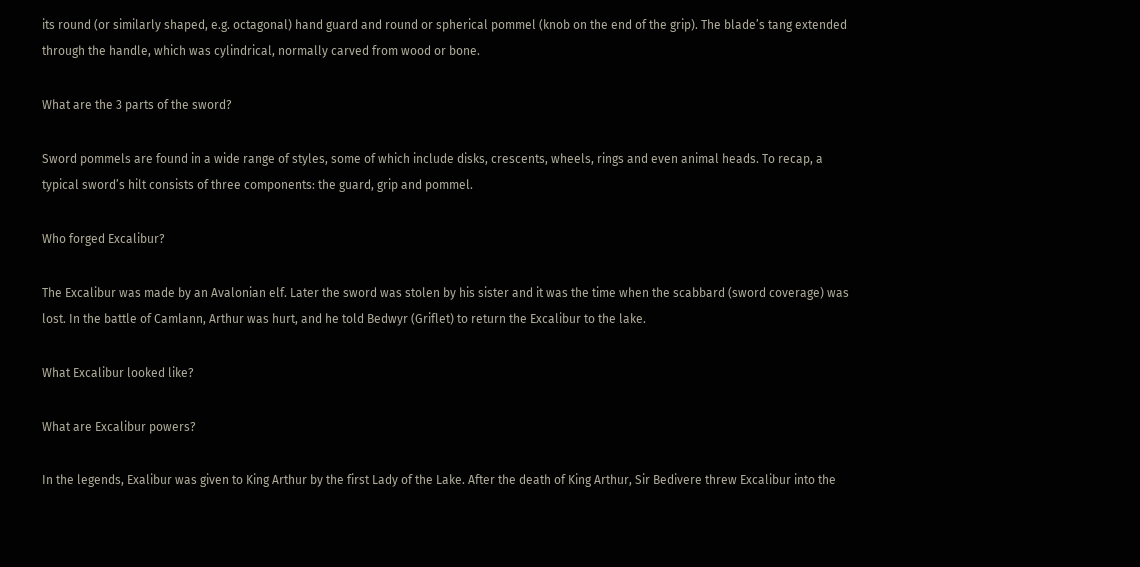its round (or similarly shaped, e.g. octagonal) hand guard and round or spherical pommel (knob on the end of the grip). The blade’s tang extended through the handle, which was cylindrical, normally carved from wood or bone.

What are the 3 parts of the sword?

Sword pommels are found in a wide range of styles, some of which include disks, crescents, wheels, rings and even animal heads. To recap, a typical sword’s hilt consists of three components: the guard, grip and pommel.

Who forged Excalibur?

The Excalibur was made by an Avalonian elf. Later the sword was stolen by his sister and it was the time when the scabbard (sword coverage) was lost. In the battle of Camlann, Arthur was hurt, and he told Bedwyr (Griflet) to return the Excalibur to the lake.

What Excalibur looked like?

What are Excalibur powers?

In the legends, Exalibur was given to King Arthur by the first Lady of the Lake. After the death of King Arthur, Sir Bedivere threw Excalibur into the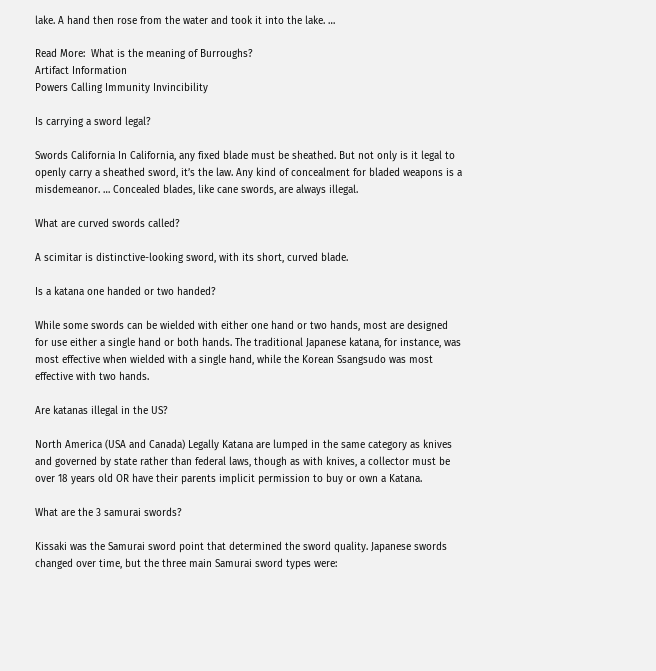lake. A hand then rose from the water and took it into the lake. …

Read More:  What is the meaning of Burroughs?
Artifact Information
Powers Calling Immunity Invincibility

Is carrying a sword legal?

Swords California In California, any fixed blade must be sheathed. But not only is it legal to openly carry a sheathed sword, it’s the law. Any kind of concealment for bladed weapons is a misdemeanor. … Concealed blades, like cane swords, are always illegal.

What are curved swords called?

A scimitar is distinctive-looking sword, with its short, curved blade.

Is a katana one handed or two handed?

While some swords can be wielded with either one hand or two hands, most are designed for use either a single hand or both hands. The traditional Japanese katana, for instance, was most effective when wielded with a single hand, while the Korean Ssangsudo was most effective with two hands.

Are katanas illegal in the US?

North America (USA and Canada) Legally Katana are lumped in the same category as knives and governed by state rather than federal laws, though as with knives, a collector must be over 18 years old OR have their parents implicit permission to buy or own a Katana.

What are the 3 samurai swords?

Kissaki was the Samurai sword point that determined the sword quality. Japanese swords changed over time, but the three main Samurai sword types were: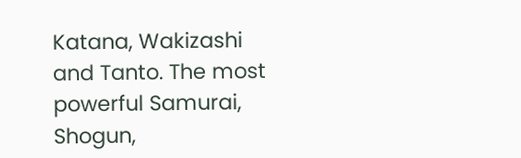Katana, Wakizashi and Tanto. The most powerful Samurai, Shogun,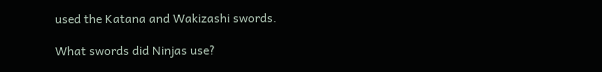used the Katana and Wakizashi swords.

What swords did Ninjas use?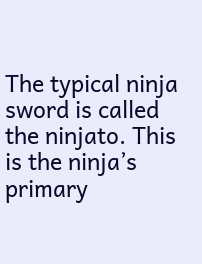The typical ninja sword is called the ninjato. This is the ninja’s primary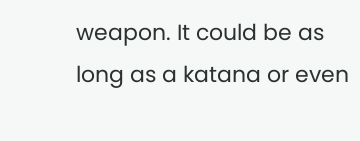weapon. It could be as long as a katana or even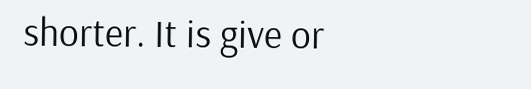shorter. It is give or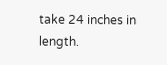take 24 inches in length.